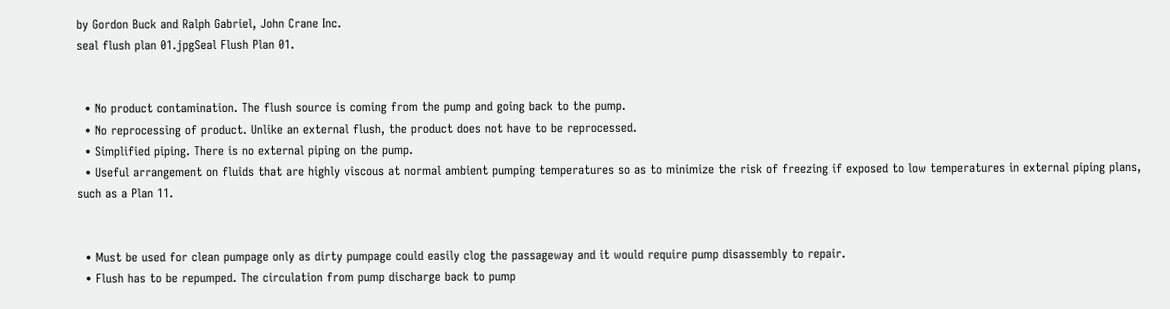by Gordon Buck and Ralph Gabriel, John Crane Inc.
seal flush plan 01.jpgSeal Flush Plan 01.


  • No product contamination. The flush source is coming from the pump and going back to the pump.
  • No reprocessing of product. Unlike an external flush, the product does not have to be reprocessed.
  • Simplified piping. There is no external piping on the pump.
  • Useful arrangement on fluids that are highly viscous at normal ambient pumping temperatures so as to minimize the risk of freezing if exposed to low temperatures in external piping plans, such as a Plan 11.


  • Must be used for clean pumpage only as dirty pumpage could easily clog the passageway and it would require pump disassembly to repair.
  • Flush has to be repumped. The circulation from pump discharge back to pump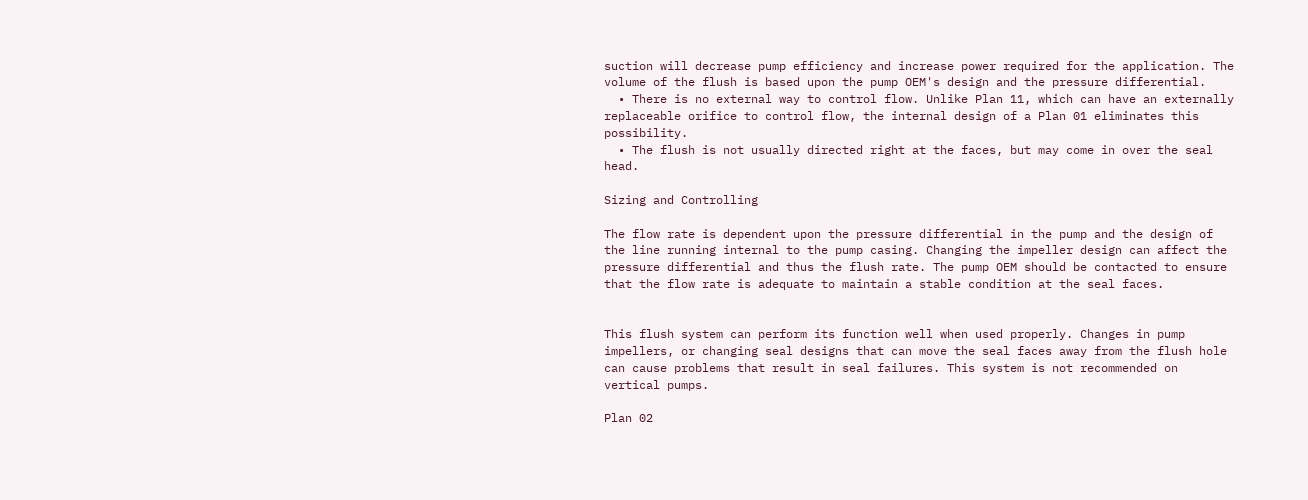suction will decrease pump efficiency and increase power required for the application. The volume of the flush is based upon the pump OEM's design and the pressure differential.
  • There is no external way to control flow. Unlike Plan 11, which can have an externally replaceable orifice to control flow, the internal design of a Plan 01 eliminates this possibility.
  • The flush is not usually directed right at the faces, but may come in over the seal head.

Sizing and Controlling

The flow rate is dependent upon the pressure differential in the pump and the design of the line running internal to the pump casing. Changing the impeller design can affect the pressure differential and thus the flush rate. The pump OEM should be contacted to ensure that the flow rate is adequate to maintain a stable condition at the seal faces.


This flush system can perform its function well when used properly. Changes in pump impellers, or changing seal designs that can move the seal faces away from the flush hole can cause problems that result in seal failures. This system is not recommended on vertical pumps.

Plan 02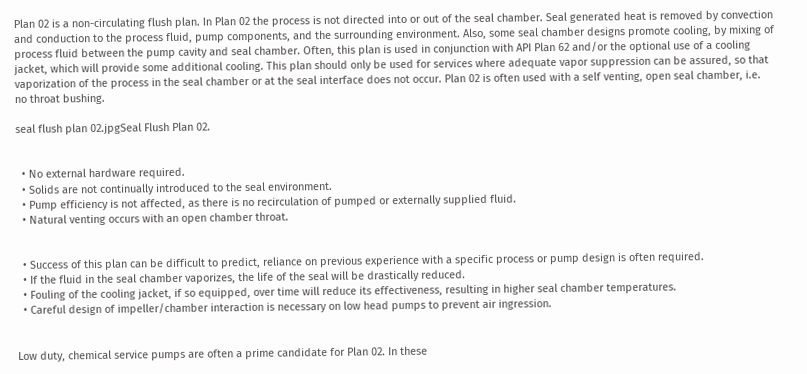Plan 02 is a non-circulating flush plan. In Plan 02 the process is not directed into or out of the seal chamber. Seal generated heat is removed by convection and conduction to the process fluid, pump components, and the surrounding environment. Also, some seal chamber designs promote cooling, by mixing of process fluid between the pump cavity and seal chamber. Often, this plan is used in conjunction with API Plan 62 and/or the optional use of a cooling jacket, which will provide some additional cooling. This plan should only be used for services where adequate vapor suppression can be assured, so that vaporization of the process in the seal chamber or at the seal interface does not occur. Plan 02 is often used with a self venting, open seal chamber, i.e. no throat bushing.

seal flush plan 02.jpgSeal Flush Plan 02.


  • No external hardware required.
  • Solids are not continually introduced to the seal environment.
  • Pump efficiency is not affected, as there is no recirculation of pumped or externally supplied fluid.
  • Natural venting occurs with an open chamber throat.


  • Success of this plan can be difficult to predict, reliance on previous experience with a specific process or pump design is often required.
  • If the fluid in the seal chamber vaporizes, the life of the seal will be drastically reduced.
  • Fouling of the cooling jacket, if so equipped, over time will reduce its effectiveness, resulting in higher seal chamber temperatures.
  • Careful design of impeller/chamber interaction is necessary on low head pumps to prevent air ingression.


Low duty, chemical service pumps are often a prime candidate for Plan 02. In these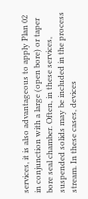services, it is also advantageous to apply Plan 02 in conjunction with a large (open bore) or taper bore seal chamber. Often, in these services, suspended solids may be included in the process stream. In these cases, devices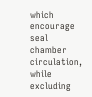which encourage seal chamber circulation, while excluding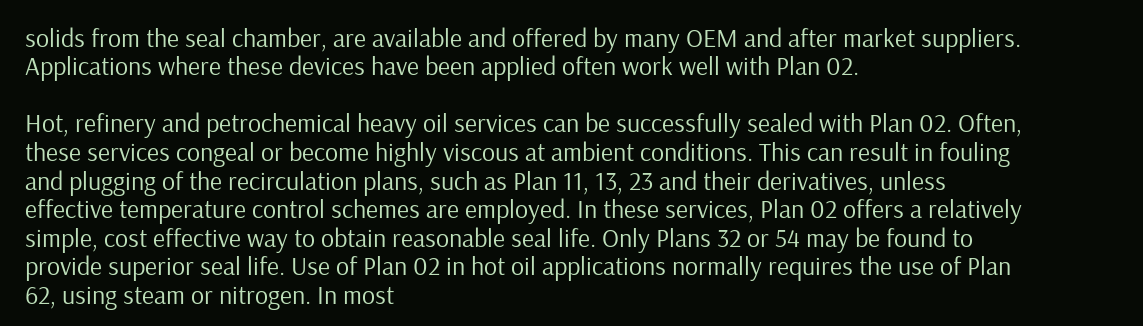solids from the seal chamber, are available and offered by many OEM and after market suppliers. Applications where these devices have been applied often work well with Plan 02.

Hot, refinery and petrochemical heavy oil services can be successfully sealed with Plan 02. Often, these services congeal or become highly viscous at ambient conditions. This can result in fouling and plugging of the recirculation plans, such as Plan 11, 13, 23 and their derivatives, unless effective temperature control schemes are employed. In these services, Plan 02 offers a relatively simple, cost effective way to obtain reasonable seal life. Only Plans 32 or 54 may be found to provide superior seal life. Use of Plan 02 in hot oil applications normally requires the use of Plan 62, using steam or nitrogen. In most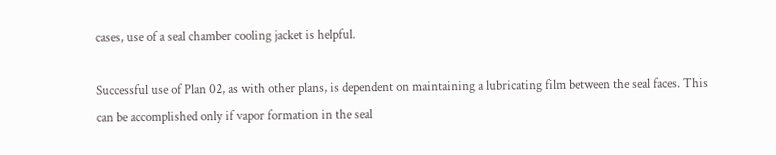cases, use of a seal chamber cooling jacket is helpful.

Successful use of Plan 02, as with other plans, is dependent on maintaining a lubricating film between the seal faces. This can be accomplished only if vapor formation in the seal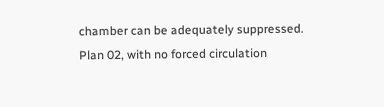chamber can be adequately suppressed. Plan 02, with no forced circulation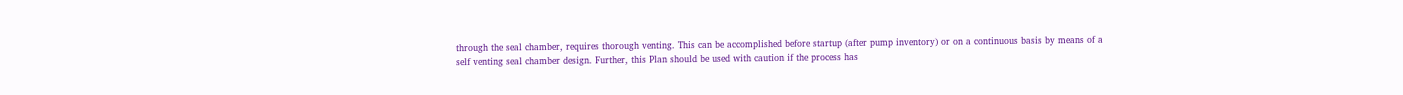through the seal chamber, requires thorough venting. This can be accomplished before startup (after pump inventory) or on a continuous basis by means of a self venting seal chamber design. Further, this Plan should be used with caution if the process has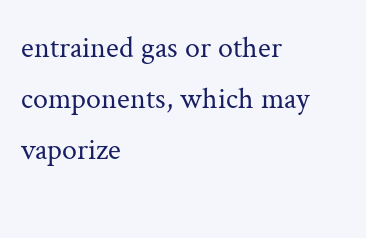entrained gas or other components, which may vaporize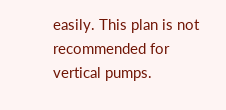easily. This plan is not recommended for vertical pumps.